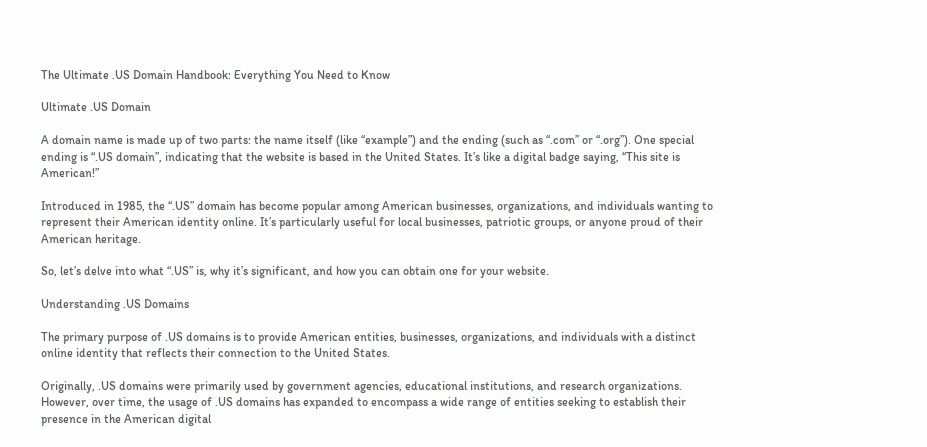The Ultimate .US Domain Handbook: Everything You Need to Know

Ultimate .US Domain

A domain name is made up of two parts: the name itself (like “example”) and the ending (such as “.com” or “.org”). One special ending is “.US domain”, indicating that the website is based in the United States. It’s like a digital badge saying, “This site is American!”

Introduced in 1985, the “.US” domain has become popular among American businesses, organizations, and individuals wanting to represent their American identity online. It’s particularly useful for local businesses, patriotic groups, or anyone proud of their American heritage.

So, let’s delve into what “.US” is, why it’s significant, and how you can obtain one for your website.

Understanding .US Domains

The primary purpose of .US domains is to provide American entities, businesses, organizations, and individuals with a distinct online identity that reflects their connection to the United States.

Originally, .US domains were primarily used by government agencies, educational institutions, and research organizations. However, over time, the usage of .US domains has expanded to encompass a wide range of entities seeking to establish their presence in the American digital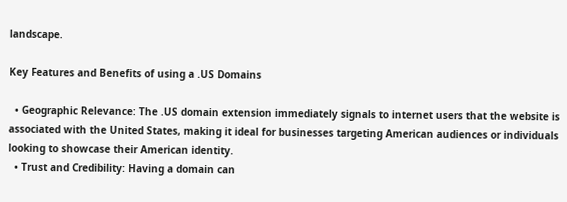landscape.

Key Features and Benefits of using a .US Domains

  • Geographic Relevance: The .US domain extension immediately signals to internet users that the website is associated with the United States, making it ideal for businesses targeting American audiences or individuals looking to showcase their American identity.
  • Trust and Credibility: Having a domain can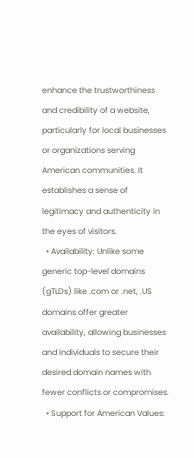enhance the trustworthiness and credibility of a website, particularly for local businesses or organizations serving American communities. It establishes a sense of legitimacy and authenticity in the eyes of visitors.
  • Availability: Unlike some generic top-level domains (gTLDs) like .com or .net, .US domains offer greater availability, allowing businesses and individuals to secure their desired domain names with fewer conflicts or compromises.
  • Support for American Values: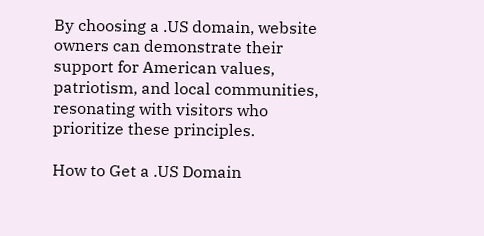By choosing a .US domain, website owners can demonstrate their support for American values, patriotism, and local communities, resonating with visitors who prioritize these principles.

How to Get a .US Domain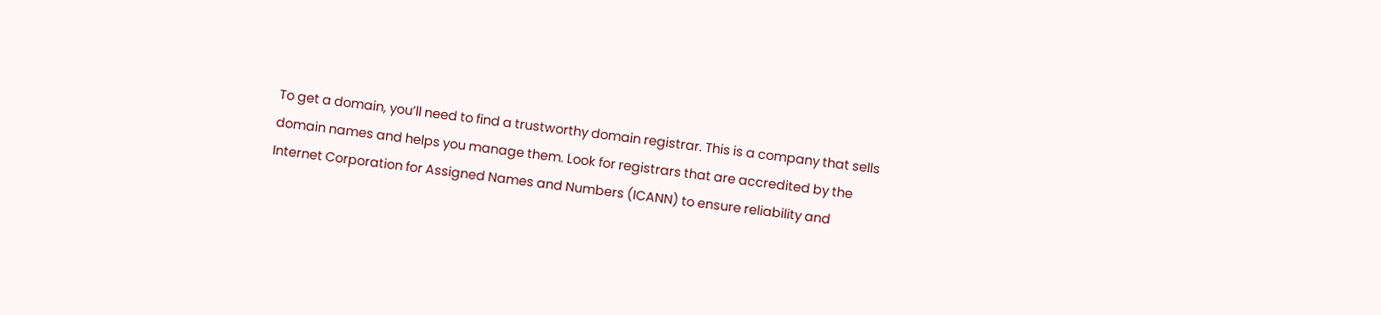To get a domain, you’ll need to find a trustworthy domain registrar. This is a company that sells domain names and helps you manage them. Look for registrars that are accredited by the Internet Corporation for Assigned Names and Numbers (ICANN) to ensure reliability and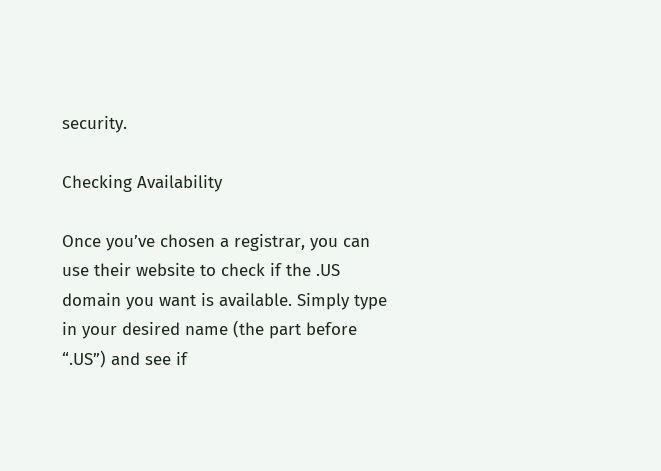security.

Checking Availability

Once you’ve chosen a registrar, you can use their website to check if the .US domain you want is available. Simply type in your desired name (the part before “.US”) and see if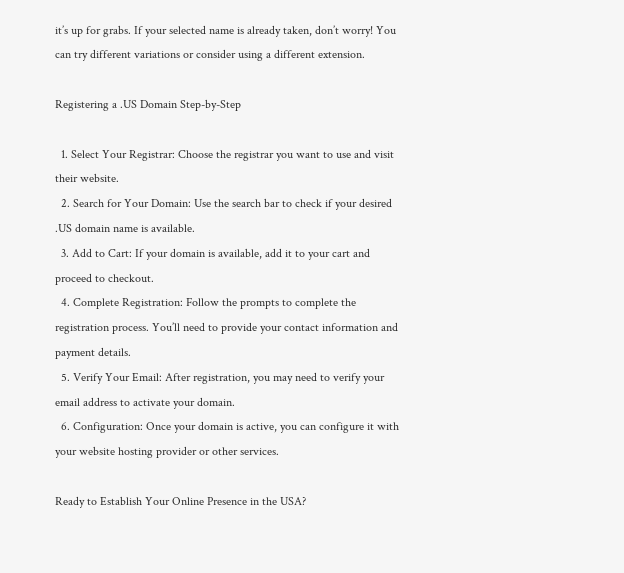it’s up for grabs. If your selected name is already taken, don’t worry! You can try different variations or consider using a different extension.

Registering a .US Domain Step-by-Step

  1. Select Your Registrar: Choose the registrar you want to use and visit their website.
  2. Search for Your Domain: Use the search bar to check if your desired .US domain name is available.
  3. Add to Cart: If your domain is available, add it to your cart and proceed to checkout.
  4. Complete Registration: Follow the prompts to complete the registration process. You’ll need to provide your contact information and payment details.
  5. Verify Your Email: After registration, you may need to verify your email address to activate your domain.
  6. Configuration: Once your domain is active, you can configure it with your website hosting provider or other services.

Ready to Establish Your Online Presence in the USA?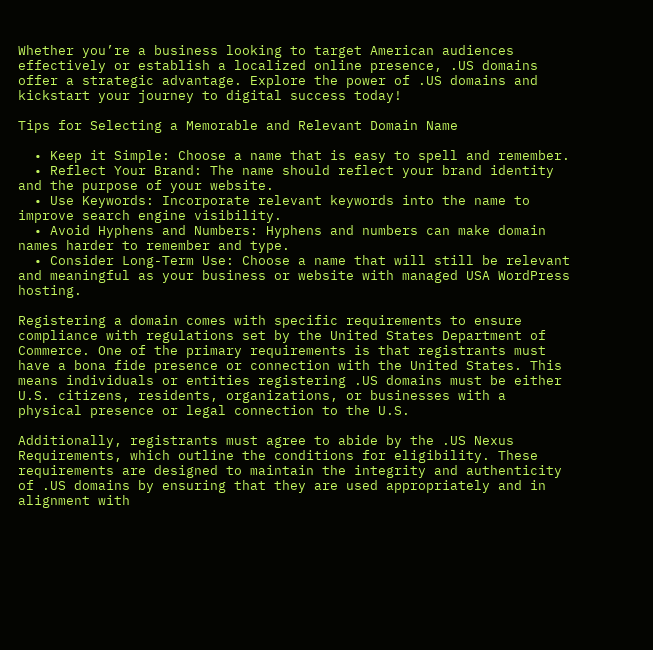Whether you’re a business looking to target American audiences effectively or establish a localized online presence, .US domains offer a strategic advantage. Explore the power of .US domains and kickstart your journey to digital success today!

Tips for Selecting a Memorable and Relevant Domain Name

  • Keep it Simple: Choose a name that is easy to spell and remember.
  • Reflect Your Brand: The name should reflect your brand identity and the purpose of your website.
  • Use Keywords: Incorporate relevant keywords into the name to improve search engine visibility.
  • Avoid Hyphens and Numbers: Hyphens and numbers can make domain names harder to remember and type.
  • Consider Long-Term Use: Choose a name that will still be relevant and meaningful as your business or website with managed USA WordPress hosting.

Registering a domain comes with specific requirements to ensure compliance with regulations set by the United States Department of Commerce. One of the primary requirements is that registrants must have a bona fide presence or connection with the United States. This means individuals or entities registering .US domains must be either U.S. citizens, residents, organizations, or businesses with a physical presence or legal connection to the U.S.

Additionally, registrants must agree to abide by the .US Nexus Requirements, which outline the conditions for eligibility. These requirements are designed to maintain the integrity and authenticity of .US domains by ensuring that they are used appropriately and in alignment with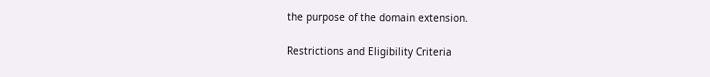the purpose of the domain extension.

Restrictions and Eligibility Criteria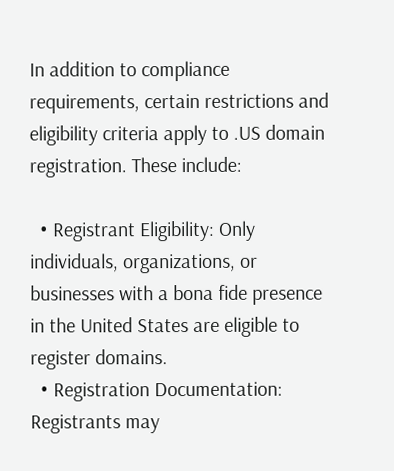In addition to compliance requirements, certain restrictions and eligibility criteria apply to .US domain registration. These include:

  • Registrant Eligibility: Only individuals, organizations, or businesses with a bona fide presence in the United States are eligible to register domains.
  • Registration Documentation: Registrants may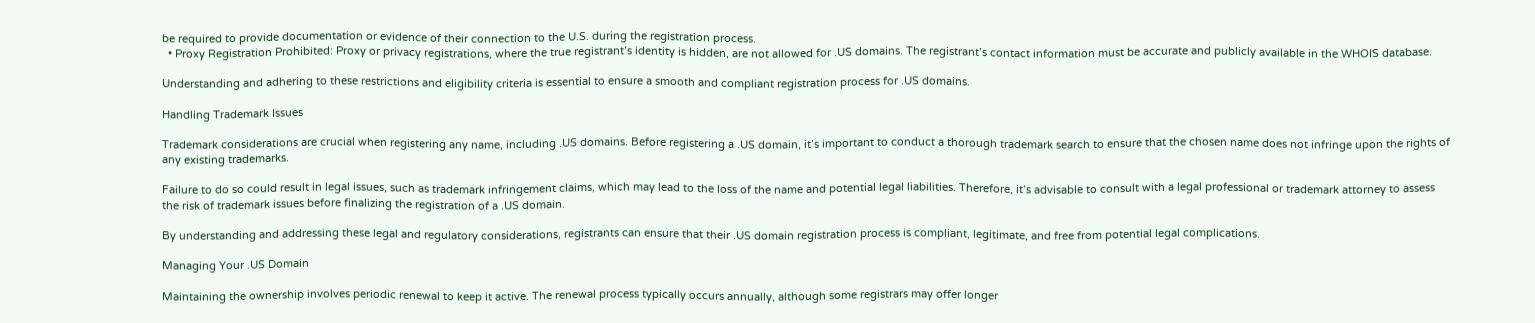be required to provide documentation or evidence of their connection to the U.S. during the registration process.
  • Proxy Registration Prohibited: Proxy or privacy registrations, where the true registrant’s identity is hidden, are not allowed for .US domains. The registrant’s contact information must be accurate and publicly available in the WHOIS database.

Understanding and adhering to these restrictions and eligibility criteria is essential to ensure a smooth and compliant registration process for .US domains.

Handling Trademark Issues

Trademark considerations are crucial when registering any name, including .US domains. Before registering a .US domain, it’s important to conduct a thorough trademark search to ensure that the chosen name does not infringe upon the rights of any existing trademarks.

Failure to do so could result in legal issues, such as trademark infringement claims, which may lead to the loss of the name and potential legal liabilities. Therefore, it’s advisable to consult with a legal professional or trademark attorney to assess the risk of trademark issues before finalizing the registration of a .US domain.

By understanding and addressing these legal and regulatory considerations, registrants can ensure that their .US domain registration process is compliant, legitimate, and free from potential legal complications.

Managing Your .US Domain

Maintaining the ownership involves periodic renewal to keep it active. The renewal process typically occurs annually, although some registrars may offer longer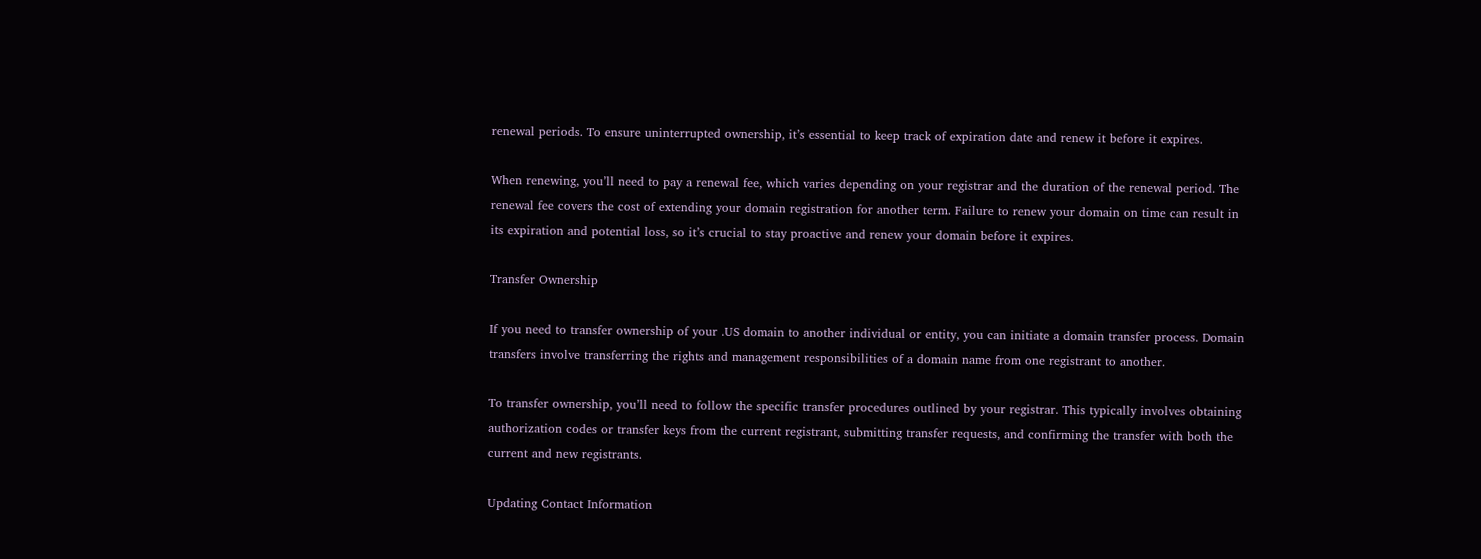renewal periods. To ensure uninterrupted ownership, it’s essential to keep track of expiration date and renew it before it expires.

When renewing, you’ll need to pay a renewal fee, which varies depending on your registrar and the duration of the renewal period. The renewal fee covers the cost of extending your domain registration for another term. Failure to renew your domain on time can result in its expiration and potential loss, so it’s crucial to stay proactive and renew your domain before it expires.

Transfer Ownership

If you need to transfer ownership of your .US domain to another individual or entity, you can initiate a domain transfer process. Domain transfers involve transferring the rights and management responsibilities of a domain name from one registrant to another.

To transfer ownership, you’ll need to follow the specific transfer procedures outlined by your registrar. This typically involves obtaining authorization codes or transfer keys from the current registrant, submitting transfer requests, and confirming the transfer with both the current and new registrants.

Updating Contact Information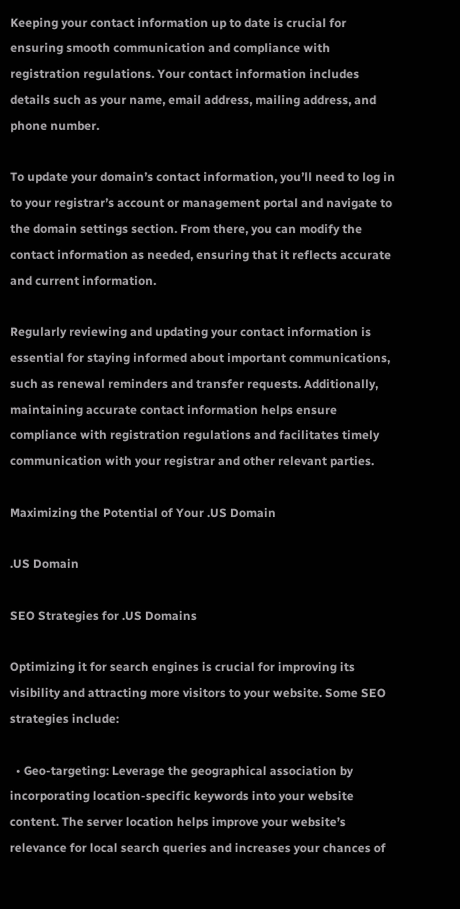Keeping your contact information up to date is crucial for ensuring smooth communication and compliance with registration regulations. Your contact information includes details such as your name, email address, mailing address, and phone number.

To update your domain’s contact information, you’ll need to log in to your registrar’s account or management portal and navigate to the domain settings section. From there, you can modify the contact information as needed, ensuring that it reflects accurate and current information.

Regularly reviewing and updating your contact information is essential for staying informed about important communications, such as renewal reminders and transfer requests. Additionally, maintaining accurate contact information helps ensure compliance with registration regulations and facilitates timely communication with your registrar and other relevant parties.

Maximizing the Potential of Your .US Domain

.US Domain

SEO Strategies for .US Domains

Optimizing it for search engines is crucial for improving its visibility and attracting more visitors to your website. Some SEO strategies include:

  • Geo-targeting: Leverage the geographical association by incorporating location-specific keywords into your website content. The server location helps improve your website’s relevance for local search queries and increases your chances of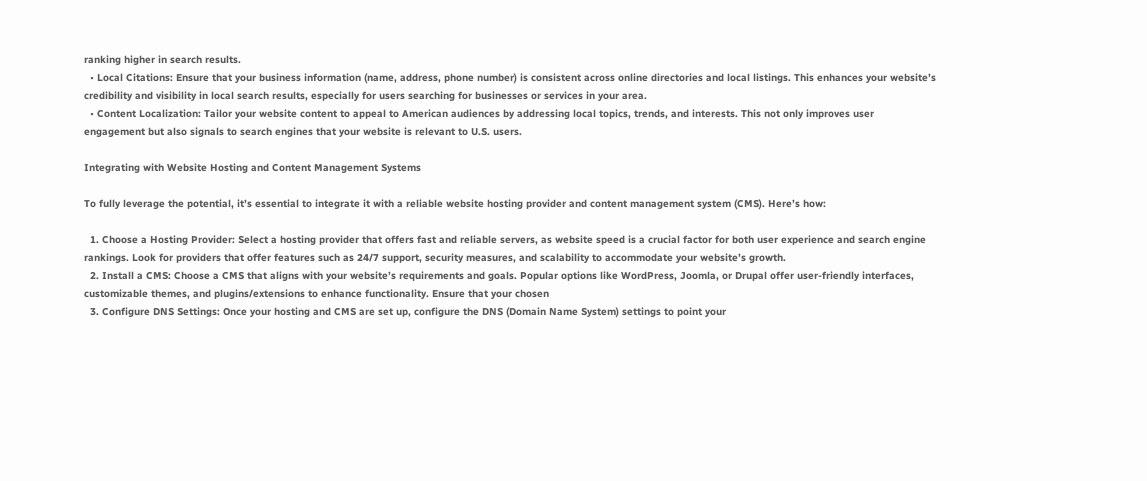ranking higher in search results.
  • Local Citations: Ensure that your business information (name, address, phone number) is consistent across online directories and local listings. This enhances your website’s credibility and visibility in local search results, especially for users searching for businesses or services in your area.
  • Content Localization: Tailor your website content to appeal to American audiences by addressing local topics, trends, and interests. This not only improves user engagement but also signals to search engines that your website is relevant to U.S. users.

Integrating with Website Hosting and Content Management Systems

To fully leverage the potential, it’s essential to integrate it with a reliable website hosting provider and content management system (CMS). Here’s how:

  1. Choose a Hosting Provider: Select a hosting provider that offers fast and reliable servers, as website speed is a crucial factor for both user experience and search engine rankings. Look for providers that offer features such as 24/7 support, security measures, and scalability to accommodate your website’s growth.
  2. Install a CMS: Choose a CMS that aligns with your website’s requirements and goals. Popular options like WordPress, Joomla, or Drupal offer user-friendly interfaces, customizable themes, and plugins/extensions to enhance functionality. Ensure that your chosen
  3. Configure DNS Settings: Once your hosting and CMS are set up, configure the DNS (Domain Name System) settings to point your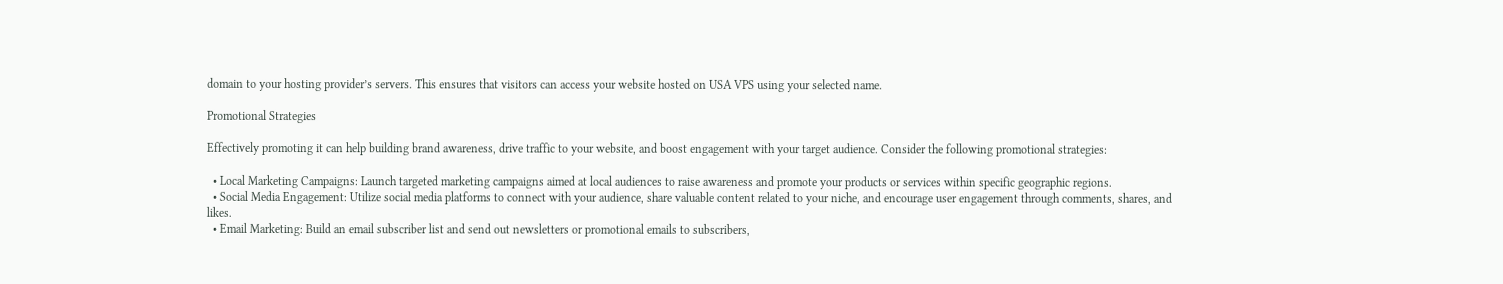domain to your hosting provider’s servers. This ensures that visitors can access your website hosted on USA VPS using your selected name.

Promotional Strategies

Effectively promoting it can help building brand awareness, drive traffic to your website, and boost engagement with your target audience. Consider the following promotional strategies:

  • Local Marketing Campaigns: Launch targeted marketing campaigns aimed at local audiences to raise awareness and promote your products or services within specific geographic regions.
  • Social Media Engagement: Utilize social media platforms to connect with your audience, share valuable content related to your niche, and encourage user engagement through comments, shares, and likes.
  • Email Marketing: Build an email subscriber list and send out newsletters or promotional emails to subscribers,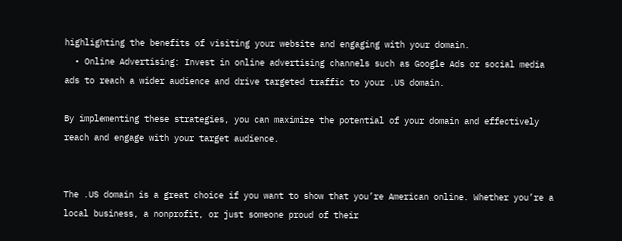highlighting the benefits of visiting your website and engaging with your domain.
  • Online Advertising: Invest in online advertising channels such as Google Ads or social media ads to reach a wider audience and drive targeted traffic to your .US domain.

By implementing these strategies, you can maximize the potential of your domain and effectively reach and engage with your target audience.


The .US domain is a great choice if you want to show that you’re American online. Whether you’re a local business, a nonprofit, or just someone proud of their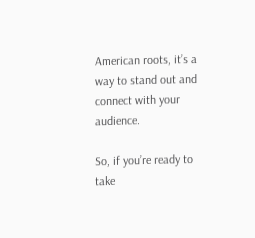American roots, it’s a way to stand out and connect with your audience.

So, if you’re ready to take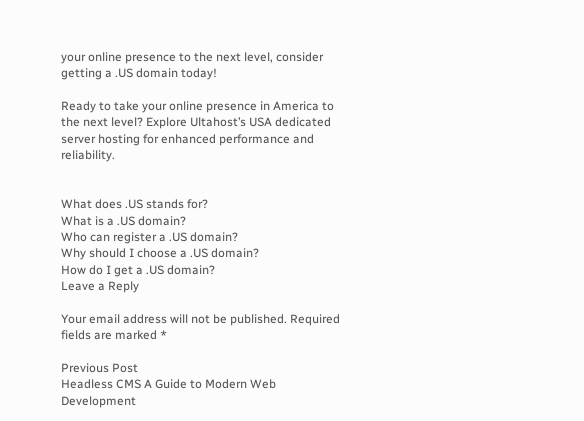your online presence to the next level, consider getting a .US domain today!

Ready to take your online presence in America to the next level? Explore Ultahost’s USA dedicated server hosting for enhanced performance and reliability.


What does .US stands for?
What is a .US domain?
Who can register a .US domain?
Why should I choose a .US domain?
How do I get a .US domain?
Leave a Reply

Your email address will not be published. Required fields are marked *

Previous Post
Headless CMS A Guide to Modern Web Development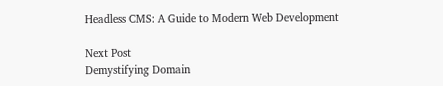Headless CMS: A Guide to Modern Web Development

Next Post
Demystifying Domain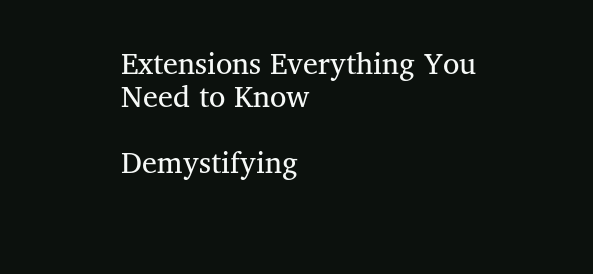Extensions Everything You Need to Know

Demystifying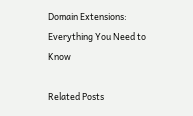Domain Extensions: Everything You Need to Know

Related Posts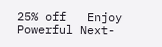25% off   Enjoy Powerful Next-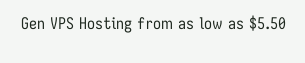Gen VPS Hosting from as low as $5.50